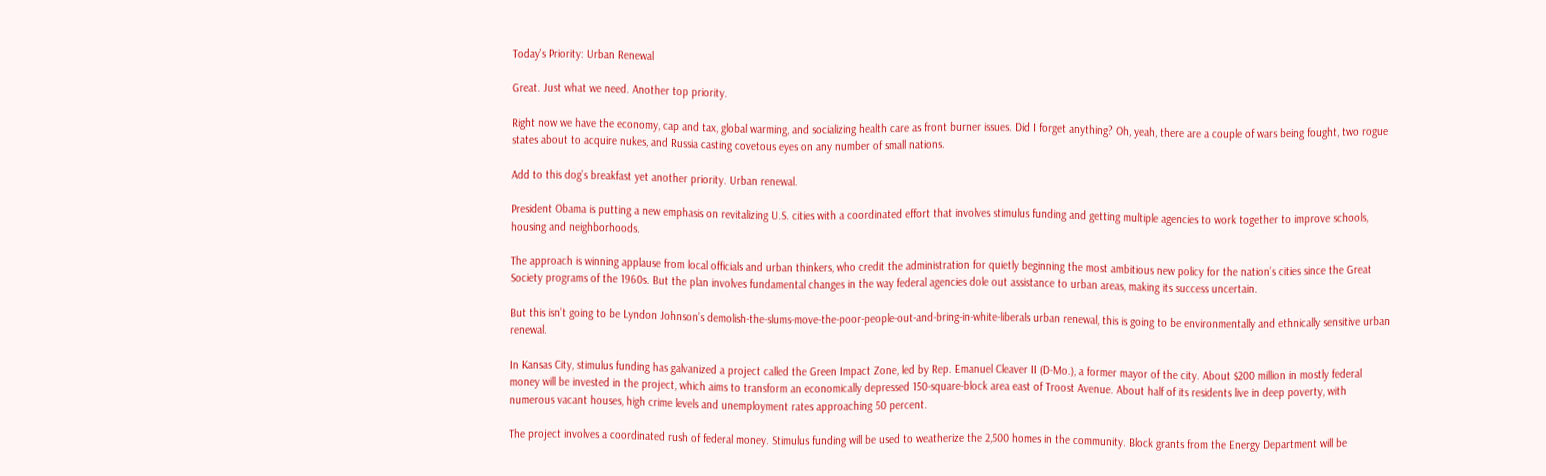Today's Priority: Urban Renewal

Great. Just what we need. Another top priority.

Right now we have the economy, cap and tax, global warming, and socializing health care as front burner issues. Did I forget anything? Oh, yeah, there are a couple of wars being fought, two rogue states about to acquire nukes, and Russia casting covetous eyes on any number of small nations.

Add to this dog’s breakfast yet another priority. Urban renewal.

President Obama is putting a new emphasis on revitalizing U.S. cities with a coordinated effort that involves stimulus funding and getting multiple agencies to work together to improve schools, housing and neighborhoods.

The approach is winning applause from local officials and urban thinkers, who credit the administration for quietly beginning the most ambitious new policy for the nation’s cities since the Great Society programs of the 1960s. But the plan involves fundamental changes in the way federal agencies dole out assistance to urban areas, making its success uncertain.

But this isn’t going to be Lyndon Johnson’s demolish-the-slums-move-the-poor-people-out-and-bring-in-white-liberals urban renewal, this is going to be environmentally and ethnically sensitive urban renewal.

In Kansas City, stimulus funding has galvanized a project called the Green Impact Zone, led by Rep. Emanuel Cleaver II (D-Mo.), a former mayor of the city. About $200 million in mostly federal money will be invested in the project, which aims to transform an economically depressed 150-square-block area east of Troost Avenue. About half of its residents live in deep poverty, with numerous vacant houses, high crime levels and unemployment rates approaching 50 percent.

The project involves a coordinated rush of federal money. Stimulus funding will be used to weatherize the 2,500 homes in the community. Block grants from the Energy Department will be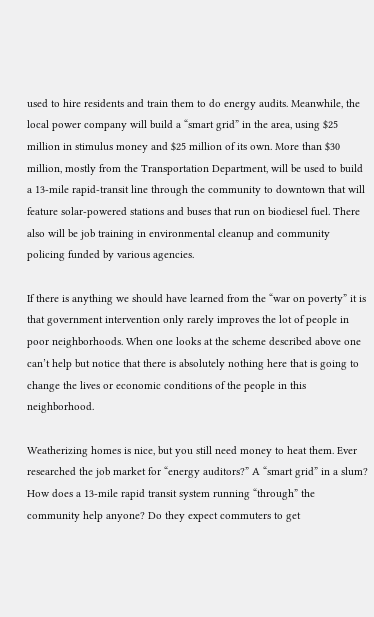used to hire residents and train them to do energy audits. Meanwhile, the local power company will build a “smart grid” in the area, using $25 million in stimulus money and $25 million of its own. More than $30 million, mostly from the Transportation Department, will be used to build a 13-mile rapid-transit line through the community to downtown that will feature solar-powered stations and buses that run on biodiesel fuel. There also will be job training in environmental cleanup and community policing funded by various agencies.

If there is anything we should have learned from the “war on poverty” it is that government intervention only rarely improves the lot of people in poor neighborhoods. When one looks at the scheme described above one can’t help but notice that there is absolutely nothing here that is going to change the lives or economic conditions of the people in this neighborhood.

Weatherizing homes is nice, but you still need money to heat them. Ever researched the job market for “energy auditors?” A “smart grid” in a slum? How does a 13-mile rapid transit system running “through” the community help anyone? Do they expect commuters to get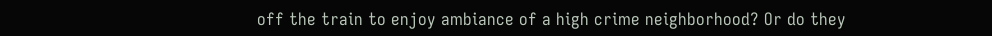off the train to enjoy ambiance of a high crime neighborhood? Or do they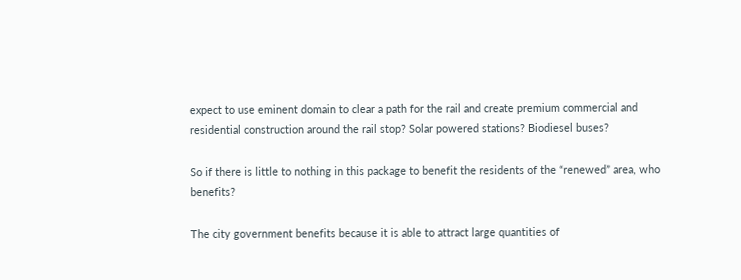expect to use eminent domain to clear a path for the rail and create premium commercial and residential construction around the rail stop? Solar powered stations? Biodiesel buses?

So if there is little to nothing in this package to benefit the residents of the “renewed” area, who benefits?

The city government benefits because it is able to attract large quantities of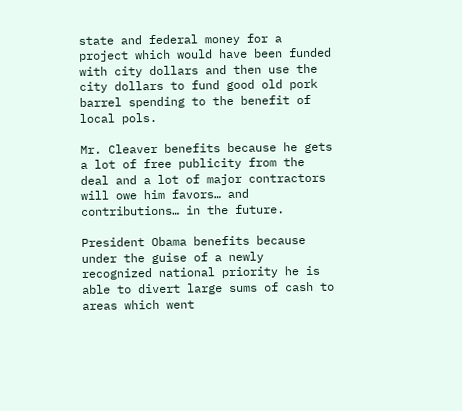state and federal money for a project which would have been funded with city dollars and then use the city dollars to fund good old pork barrel spending to the benefit of local pols.

Mr. Cleaver benefits because he gets a lot of free publicity from the deal and a lot of major contractors will owe him favors… and contributions… in the future.

President Obama benefits because under the guise of a newly recognized national priority he is able to divert large sums of cash to areas which went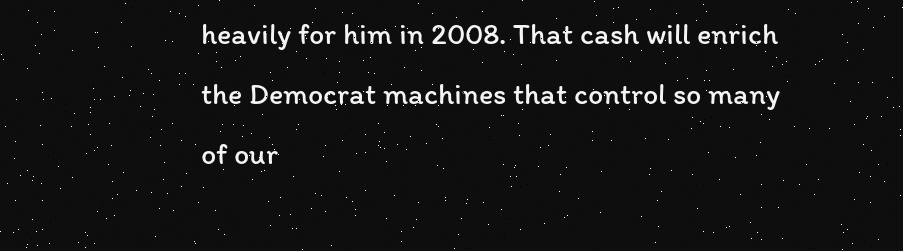heavily for him in 2008. That cash will enrich the Democrat machines that control so many of our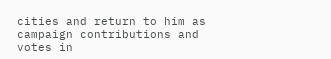cities and return to him as campaign contributions and votes in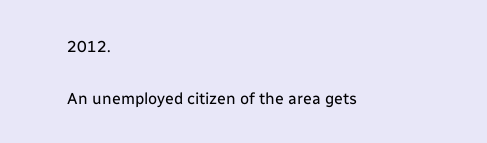2012.

An unemployed citizen of the area gets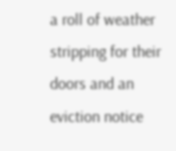a roll of weather stripping for their doors and an eviction notice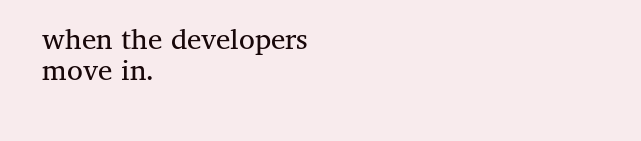when the developers move in.